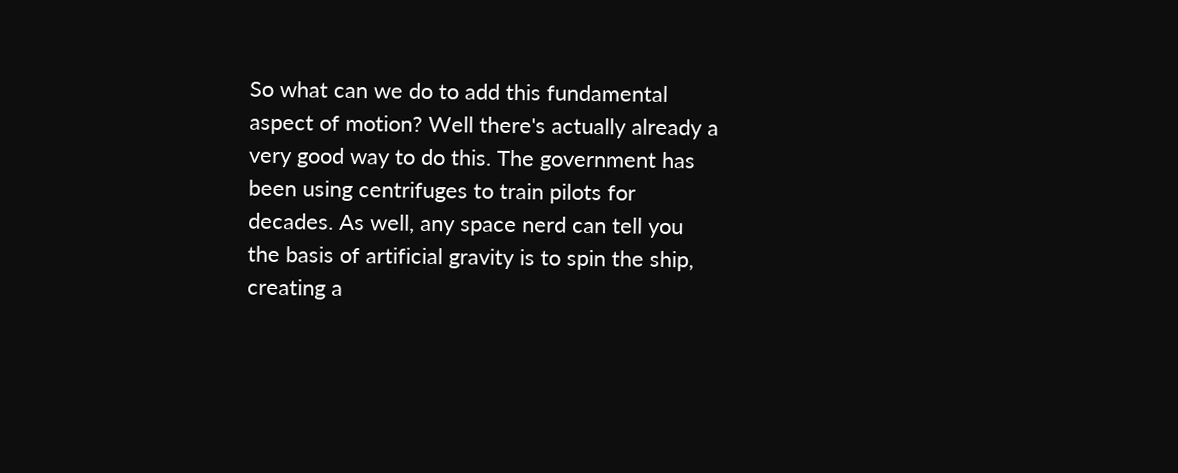So what can we do to add this fundamental aspect of motion? Well there's actually already a very good way to do this. The government has been using centrifuges to train pilots for decades. As well, any space nerd can tell you the basis of artificial gravity is to spin the ship, creating a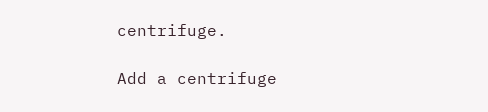centrifuge.

Add a centrifuge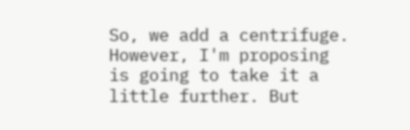So, we add a centrifuge. However, I'm proposing is going to take it a little further. But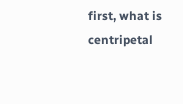first, what is centripetal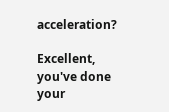acceleration?

Excellent, you've done your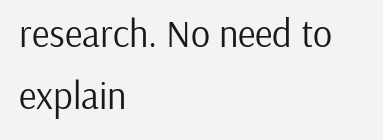research. No need to explain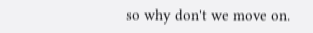so why don't we move on.